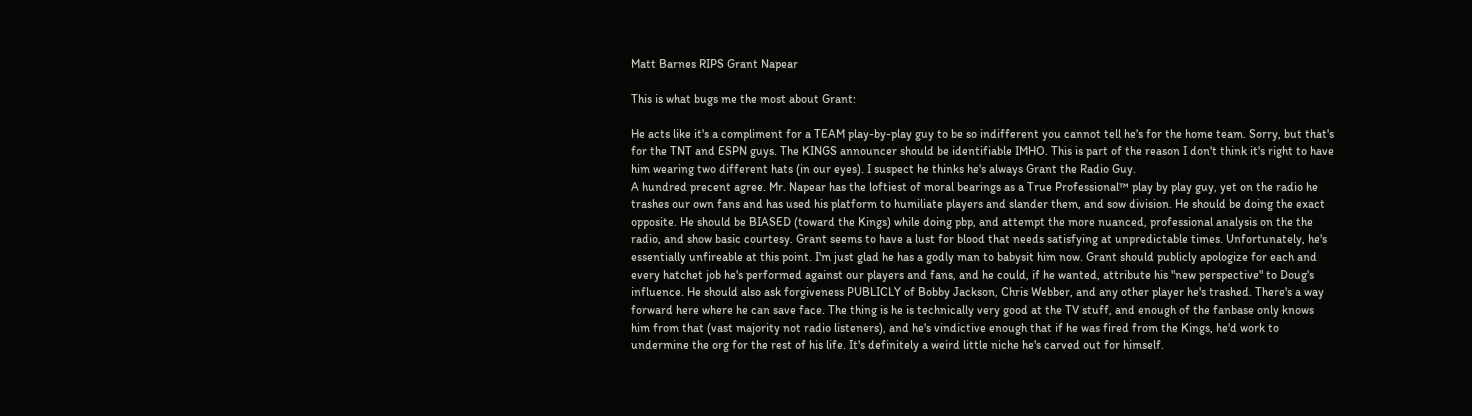Matt Barnes RIPS Grant Napear

This is what bugs me the most about Grant:

He acts like it's a compliment for a TEAM play-by-play guy to be so indifferent you cannot tell he's for the home team. Sorry, but that's for the TNT and ESPN guys. The KINGS announcer should be identifiable IMHO. This is part of the reason I don't think it's right to have him wearing two different hats (in our eyes). I suspect he thinks he's always Grant the Radio Guy.
A hundred precent agree. Mr. Napear has the loftiest of moral bearings as a True Professional™ play by play guy, yet on the radio he trashes our own fans and has used his platform to humiliate players and slander them, and sow division. He should be doing the exact opposite. He should be BIASED (toward the Kings) while doing pbp, and attempt the more nuanced, professional analysis on the the radio, and show basic courtesy. Grant seems to have a lust for blood that needs satisfying at unpredictable times. Unfortunately, he's essentially unfireable at this point. I'm just glad he has a godly man to babysit him now. Grant should publicly apologize for each and every hatchet job he's performed against our players and fans, and he could, if he wanted, attribute his "new perspective" to Doug's influence. He should also ask forgiveness PUBLICLY of Bobby Jackson, Chris Webber, and any other player he's trashed. There's a way forward here where he can save face. The thing is he is technically very good at the TV stuff, and enough of the fanbase only knows him from that (vast majority not radio listeners), and he's vindictive enough that if he was fired from the Kings, he'd work to undermine the org for the rest of his life. It's definitely a weird little niche he's carved out for himself.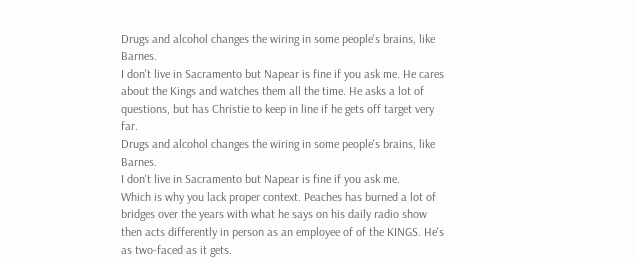Drugs and alcohol changes the wiring in some people's brains, like Barnes.
I don't live in Sacramento but Napear is fine if you ask me. He cares about the Kings and watches them all the time. He asks a lot of questions, but has Christie to keep in line if he gets off target very far.
Drugs and alcohol changes the wiring in some people's brains, like Barnes.
I don't live in Sacramento but Napear is fine if you ask me.
Which is why you lack proper context. Peaches has burned a lot of bridges over the years with what he says on his daily radio show then acts differently in person as an employee of of the KINGS. He's as two-faced as it gets.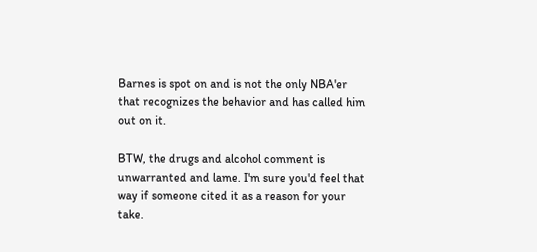Barnes is spot on and is not the only NBA'er that recognizes the behavior and has called him out on it.

BTW, the drugs and alcohol comment is unwarranted and lame. I'm sure you'd feel that way if someone cited it as a reason for your take.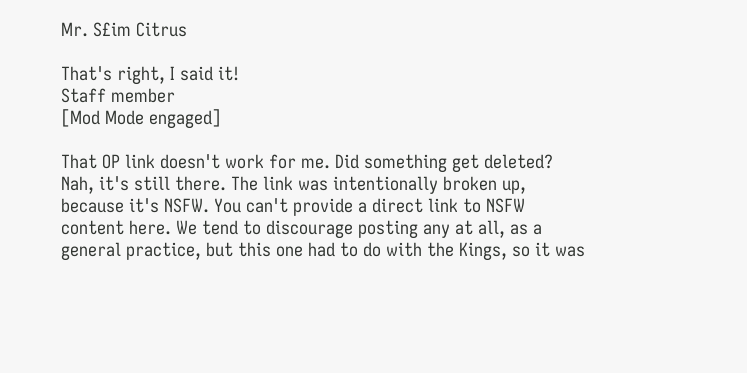Mr. S£im Citrus

That's right, I said it!
Staff member
[Mod Mode engaged]

That OP link doesn't work for me. Did something get deleted?
Nah, it's still there. The link was intentionally broken up, because it's NSFW. You can't provide a direct link to NSFW content here. We tend to discourage posting any at all, as a general practice, but this one had to do with the Kings, so it was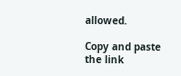allowed.

Copy and paste the link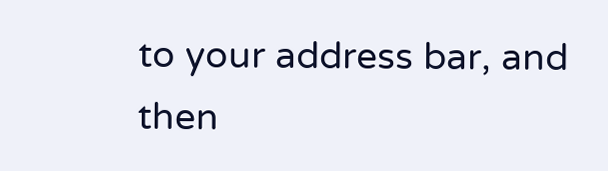to your address bar, and then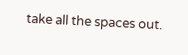take all the spaces out.